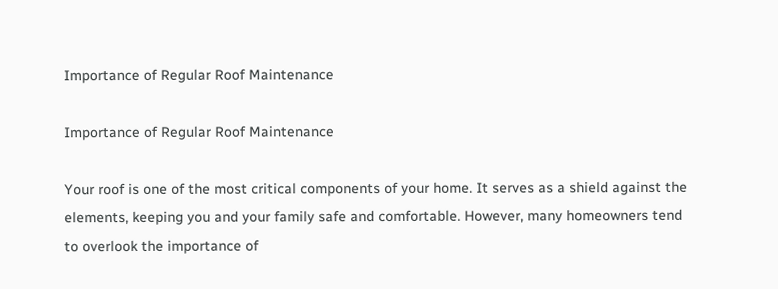Importance of Regular Roof Maintenance

Importance of Regular Roof Maintenance

Your roof is one of the most critical components of your home. It serves as a shield against the elements, keeping you and your family safe and comfortable. However, many homeowners tend to overlook the importance of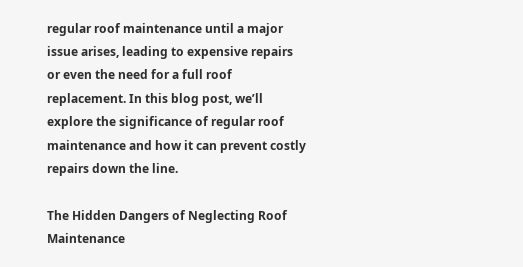regular roof maintenance until a major issue arises, leading to expensive repairs or even the need for a full roof replacement. In this blog post, we’ll explore the significance of regular roof maintenance and how it can prevent costly repairs down the line.

The Hidden Dangers of Neglecting Roof Maintenance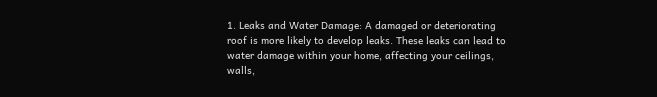1. Leaks and Water Damage: A damaged or deteriorating roof is more likely to develop leaks. These leaks can lead to water damage within your home, affecting your ceilings, walls,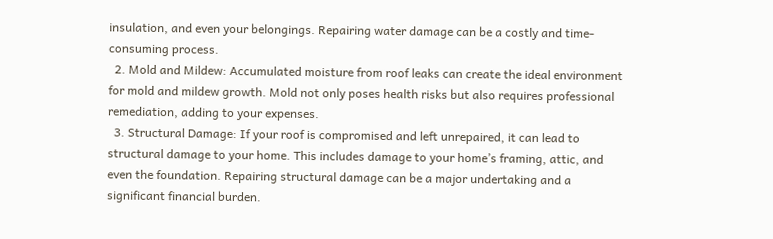insulation, and even your belongings. Repairing water damage can be a costly and time-consuming process.
  2. Mold and Mildew: Accumulated moisture from roof leaks can create the ideal environment for mold and mildew growth. Mold not only poses health risks but also requires professional remediation, adding to your expenses.
  3. Structural Damage: If your roof is compromised and left unrepaired, it can lead to structural damage to your home. This includes damage to your home’s framing, attic, and even the foundation. Repairing structural damage can be a major undertaking and a significant financial burden.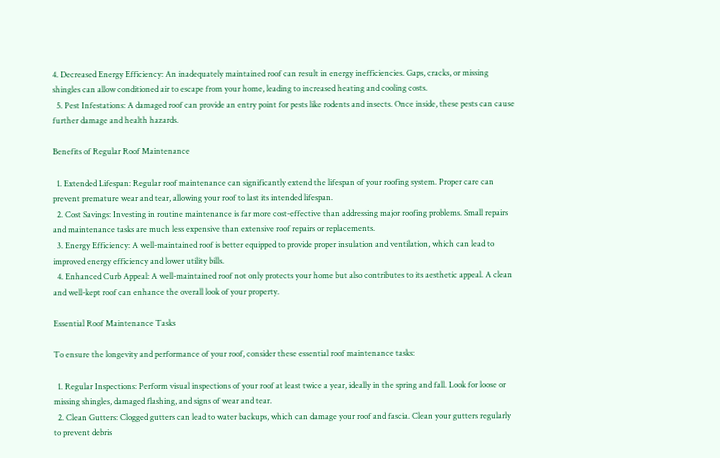4. Decreased Energy Efficiency: An inadequately maintained roof can result in energy inefficiencies. Gaps, cracks, or missing shingles can allow conditioned air to escape from your home, leading to increased heating and cooling costs.
  5. Pest Infestations: A damaged roof can provide an entry point for pests like rodents and insects. Once inside, these pests can cause further damage and health hazards.

Benefits of Regular Roof Maintenance

  1. Extended Lifespan: Regular roof maintenance can significantly extend the lifespan of your roofing system. Proper care can prevent premature wear and tear, allowing your roof to last its intended lifespan.
  2. Cost Savings: Investing in routine maintenance is far more cost-effective than addressing major roofing problems. Small repairs and maintenance tasks are much less expensive than extensive roof repairs or replacements.
  3. Energy Efficiency: A well-maintained roof is better equipped to provide proper insulation and ventilation, which can lead to improved energy efficiency and lower utility bills.
  4. Enhanced Curb Appeal: A well-maintained roof not only protects your home but also contributes to its aesthetic appeal. A clean and well-kept roof can enhance the overall look of your property.

Essential Roof Maintenance Tasks

To ensure the longevity and performance of your roof, consider these essential roof maintenance tasks:

  1. Regular Inspections: Perform visual inspections of your roof at least twice a year, ideally in the spring and fall. Look for loose or missing shingles, damaged flashing, and signs of wear and tear.
  2. Clean Gutters: Clogged gutters can lead to water backups, which can damage your roof and fascia. Clean your gutters regularly to prevent debris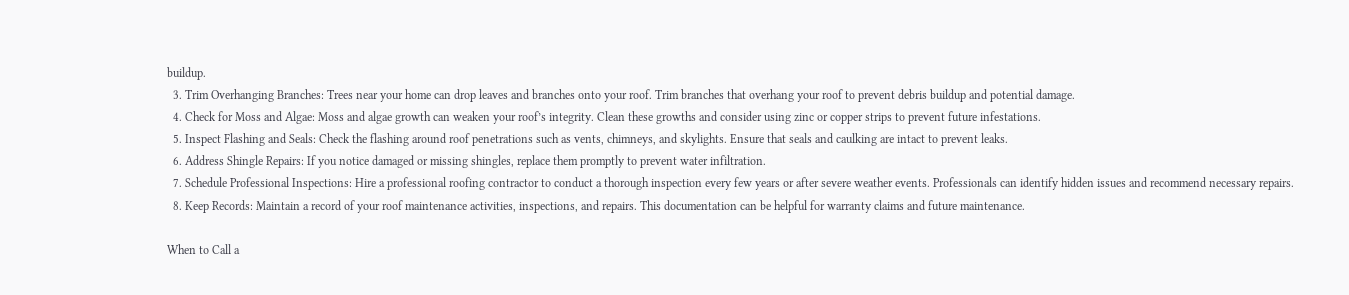buildup.
  3. Trim Overhanging Branches: Trees near your home can drop leaves and branches onto your roof. Trim branches that overhang your roof to prevent debris buildup and potential damage.
  4. Check for Moss and Algae: Moss and algae growth can weaken your roof’s integrity. Clean these growths and consider using zinc or copper strips to prevent future infestations.
  5. Inspect Flashing and Seals: Check the flashing around roof penetrations such as vents, chimneys, and skylights. Ensure that seals and caulking are intact to prevent leaks.
  6. Address Shingle Repairs: If you notice damaged or missing shingles, replace them promptly to prevent water infiltration.
  7. Schedule Professional Inspections: Hire a professional roofing contractor to conduct a thorough inspection every few years or after severe weather events. Professionals can identify hidden issues and recommend necessary repairs.
  8. Keep Records: Maintain a record of your roof maintenance activities, inspections, and repairs. This documentation can be helpful for warranty claims and future maintenance.

When to Call a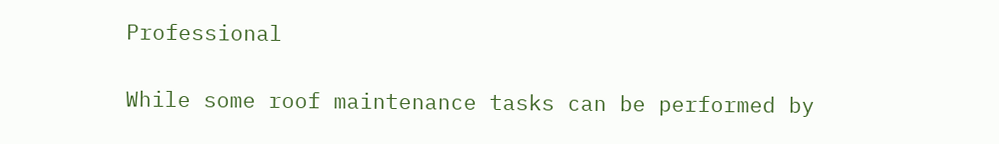Professional

While some roof maintenance tasks can be performed by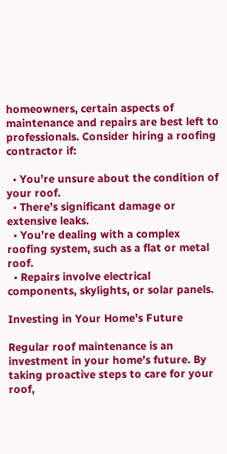homeowners, certain aspects of maintenance and repairs are best left to professionals. Consider hiring a roofing contractor if:

  • You’re unsure about the condition of your roof.
  • There’s significant damage or extensive leaks.
  • You’re dealing with a complex roofing system, such as a flat or metal roof.
  • Repairs involve electrical components, skylights, or solar panels.

Investing in Your Home’s Future

Regular roof maintenance is an investment in your home’s future. By taking proactive steps to care for your roof,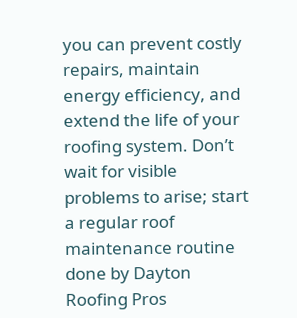you can prevent costly repairs, maintain energy efficiency, and extend the life of your roofing system. Don’t wait for visible problems to arise; start a regular roof maintenance routine done by Dayton Roofing Pros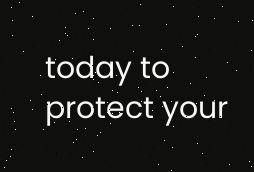today to protect your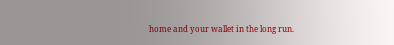home and your wallet in the long run.